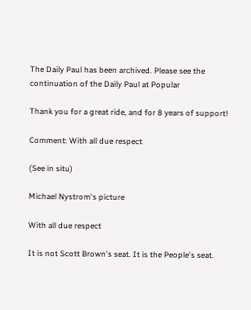The Daily Paul has been archived. Please see the continuation of the Daily Paul at Popular

Thank you for a great ride, and for 8 years of support!

Comment: With all due respect

(See in situ)

Michael Nystrom's picture

With all due respect

It is not Scott Brown's seat. It is the People's seat.